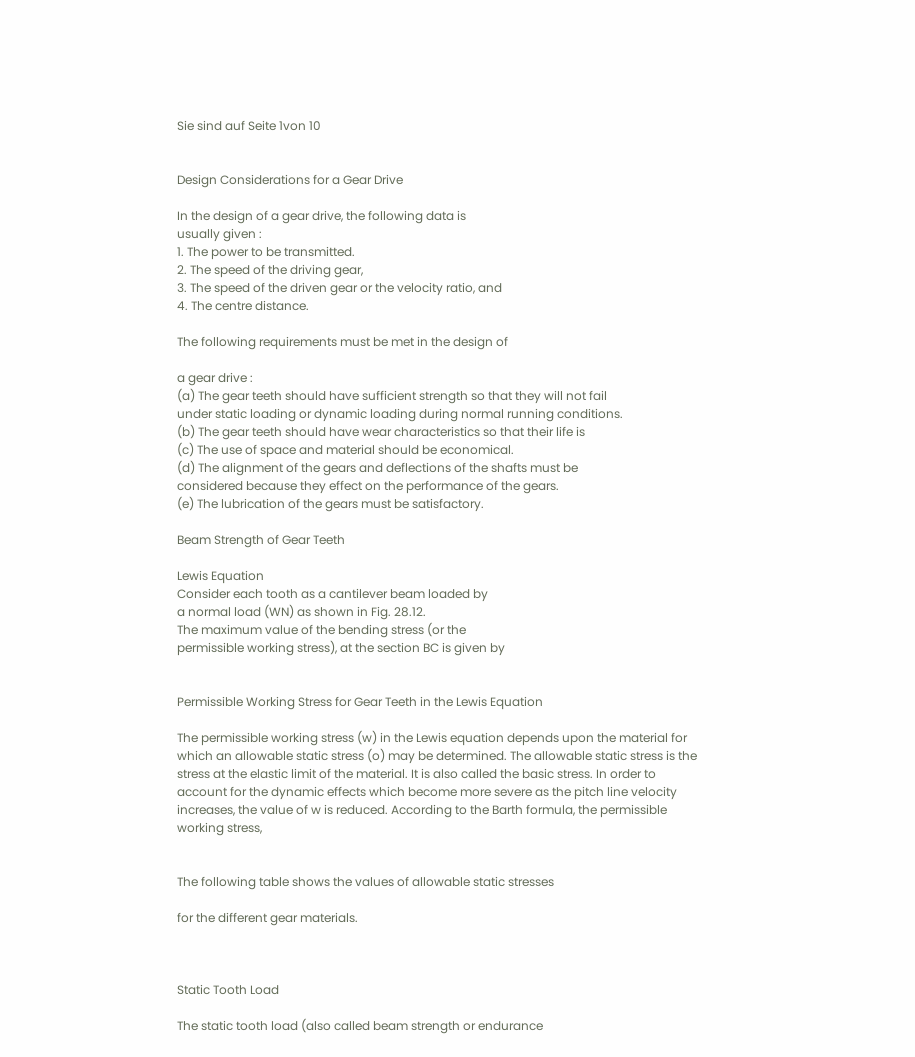Sie sind auf Seite 1von 10


Design Considerations for a Gear Drive

In the design of a gear drive, the following data is
usually given :
1. The power to be transmitted.
2. The speed of the driving gear,
3. The speed of the driven gear or the velocity ratio, and
4. The centre distance.

The following requirements must be met in the design of

a gear drive :
(a) The gear teeth should have sufficient strength so that they will not fail
under static loading or dynamic loading during normal running conditions.
(b) The gear teeth should have wear characteristics so that their life is
(c) The use of space and material should be economical.
(d) The alignment of the gears and deflections of the shafts must be
considered because they effect on the performance of the gears.
(e) The lubrication of the gears must be satisfactory.

Beam Strength of Gear Teeth

Lewis Equation
Consider each tooth as a cantilever beam loaded by
a normal load (WN) as shown in Fig. 28.12.
The maximum value of the bending stress (or the
permissible working stress), at the section BC is given by


Permissible Working Stress for Gear Teeth in the Lewis Equation

The permissible working stress (w) in the Lewis equation depends upon the material for
which an allowable static stress (o) may be determined. The allowable static stress is the
stress at the elastic limit of the material. It is also called the basic stress. In order to
account for the dynamic effects which become more severe as the pitch line velocity
increases, the value of w is reduced. According to the Barth formula, the permissible
working stress,


The following table shows the values of allowable static stresses

for the different gear materials.



Static Tooth Load

The static tooth load (also called beam strength or endurance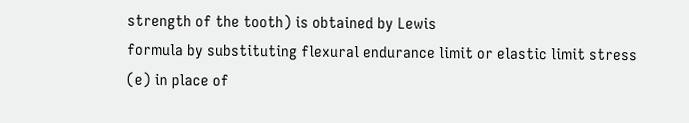strength of the tooth) is obtained by Lewis
formula by substituting flexural endurance limit or elastic limit stress (e) in place of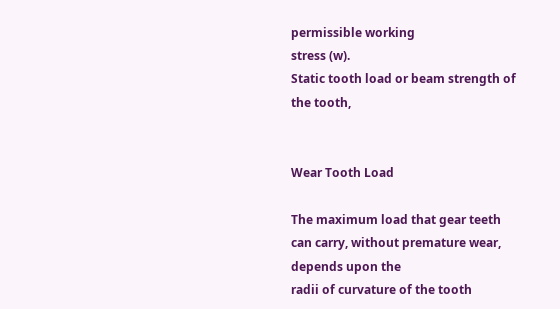permissible working
stress (w).
Static tooth load or beam strength of the tooth,


Wear Tooth Load

The maximum load that gear teeth can carry, without premature wear, depends upon the
radii of curvature of the tooth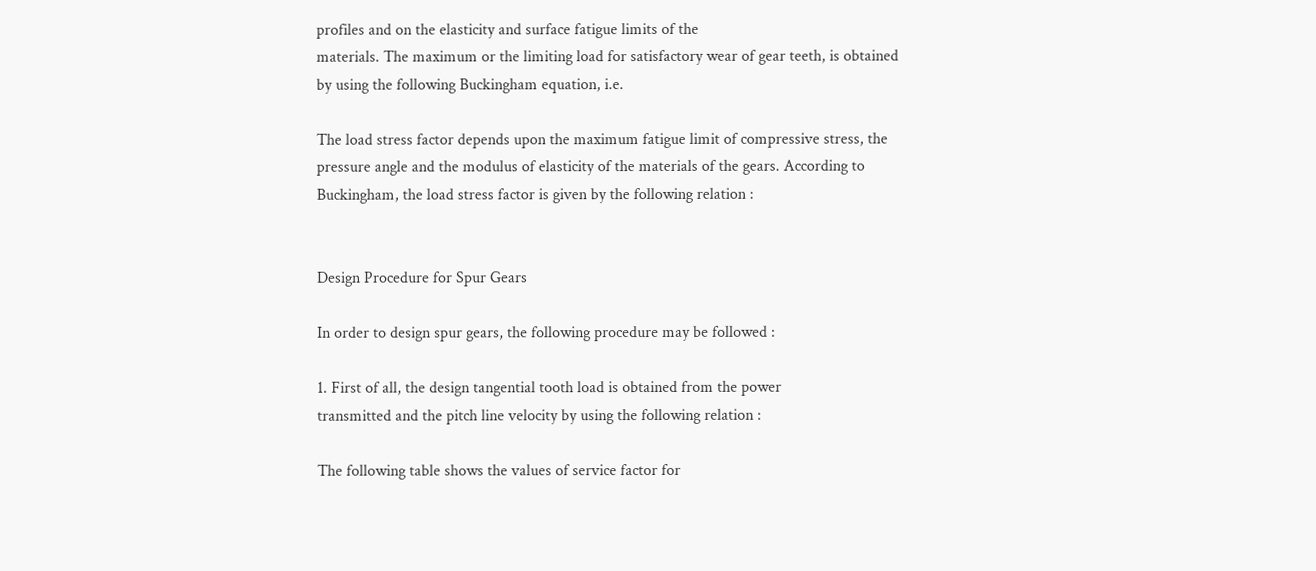profiles and on the elasticity and surface fatigue limits of the
materials. The maximum or the limiting load for satisfactory wear of gear teeth, is obtained
by using the following Buckingham equation, i.e.

The load stress factor depends upon the maximum fatigue limit of compressive stress, the
pressure angle and the modulus of elasticity of the materials of the gears. According to
Buckingham, the load stress factor is given by the following relation :


Design Procedure for Spur Gears

In order to design spur gears, the following procedure may be followed :

1. First of all, the design tangential tooth load is obtained from the power
transmitted and the pitch line velocity by using the following relation :

The following table shows the values of service factor for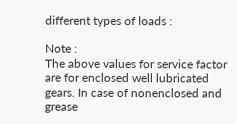different types of loads :

Note :
The above values for service factor are for enclosed well lubricated gears. In case of nonenclosed and grease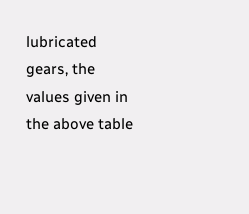lubricated gears, the values given in the above table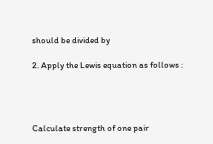should be divided by

2. Apply the Lewis equation as follows :




Calculate strength of one pair